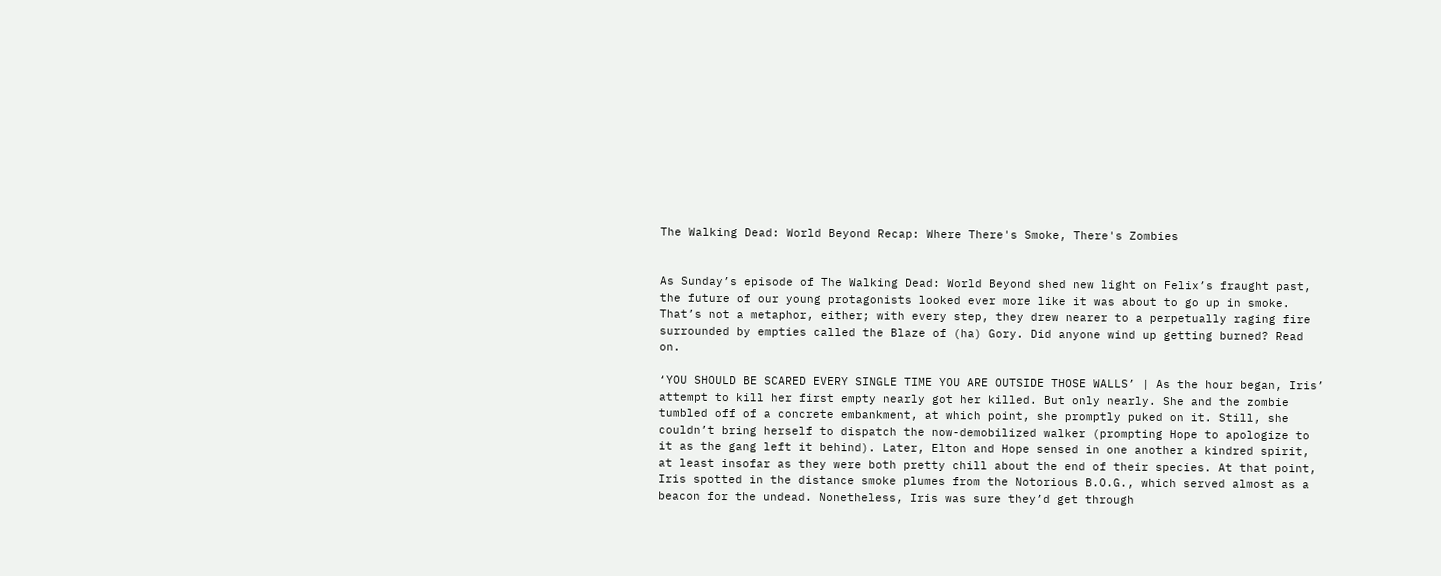The Walking Dead: World Beyond Recap: Where There's Smoke, There's Zombies


As Sunday’s episode of The Walking Dead: World Beyond shed new light on Felix’s fraught past, the future of our young protagonists looked ever more like it was about to go up in smoke. That’s not a metaphor, either; with every step, they drew nearer to a perpetually raging fire surrounded by empties called the Blaze of (ha) Gory. Did anyone wind up getting burned? Read on.

‘YOU SHOULD BE SCARED EVERY SINGLE TIME YOU ARE OUTSIDE THOSE WALLS’ | As the hour began, Iris’ attempt to kill her first empty nearly got her killed. But only nearly. She and the zombie tumbled off of a concrete embankment, at which point, she promptly puked on it. Still, she couldn’t bring herself to dispatch the now-demobilized walker (prompting Hope to apologize to it as the gang left it behind). Later, Elton and Hope sensed in one another a kindred spirit, at least insofar as they were both pretty chill about the end of their species. At that point, Iris spotted in the distance smoke plumes from the Notorious B.O.G., which served almost as a beacon for the undead. Nonetheless, Iris was sure they’d get through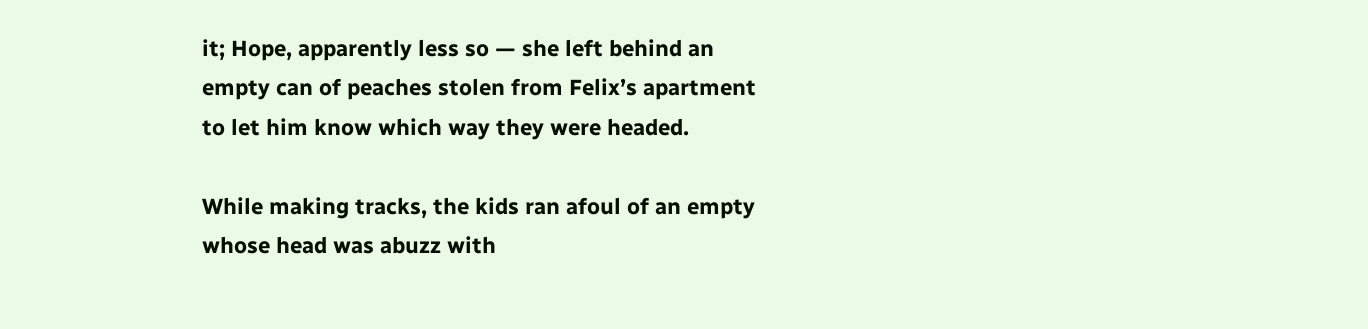it; Hope, apparently less so — she left behind an empty can of peaches stolen from Felix’s apartment to let him know which way they were headed.

While making tracks, the kids ran afoul of an empty whose head was abuzz with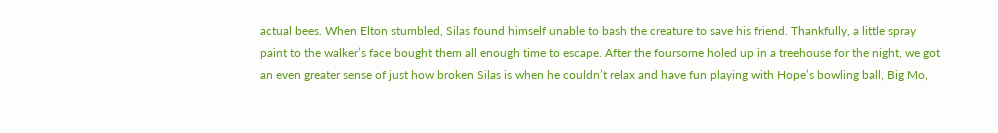actual bees. When Elton stumbled, Silas found himself unable to bash the creature to save his friend. Thankfully, a little spray paint to the walker’s face bought them all enough time to escape. After the foursome holed up in a treehouse for the night, we got an even greater sense of just how broken Silas is when he couldn’t relax and have fun playing with Hope’s bowling ball, Big Mo,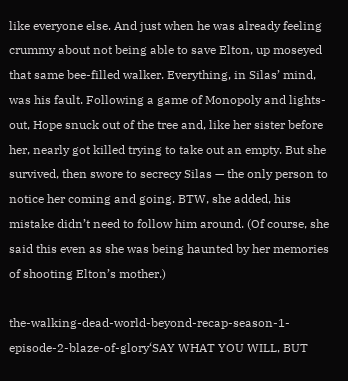like everyone else. And just when he was already feeling crummy about not being able to save Elton, up moseyed that same bee-filled walker. Everything, in Silas’ mind, was his fault. Following a game of Monopoly and lights-out, Hope snuck out of the tree and, like her sister before her, nearly got killed trying to take out an empty. But she survived, then swore to secrecy Silas — the only person to notice her coming and going. BTW, she added, his mistake didn’t need to follow him around. (Of course, she said this even as she was being haunted by her memories of shooting Elton’s mother.)

the-walking-dead-world-beyond-recap-season-1-episode-2-blaze-of-glory‘SAY WHAT YOU WILL, BUT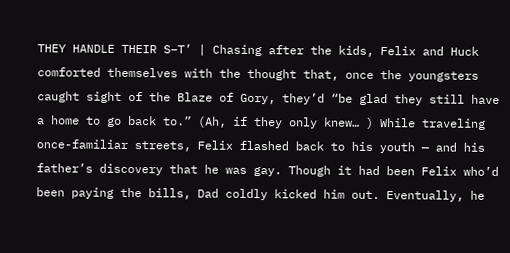THEY HANDLE THEIR S–T’ | Chasing after the kids, Felix and Huck comforted themselves with the thought that, once the youngsters caught sight of the Blaze of Gory, they’d “be glad they still have a home to go back to.” (Ah, if they only knew… ) While traveling once-familiar streets, Felix flashed back to his youth — and his father’s discovery that he was gay. Though it had been Felix who’d been paying the bills, Dad coldly kicked him out. Eventually, he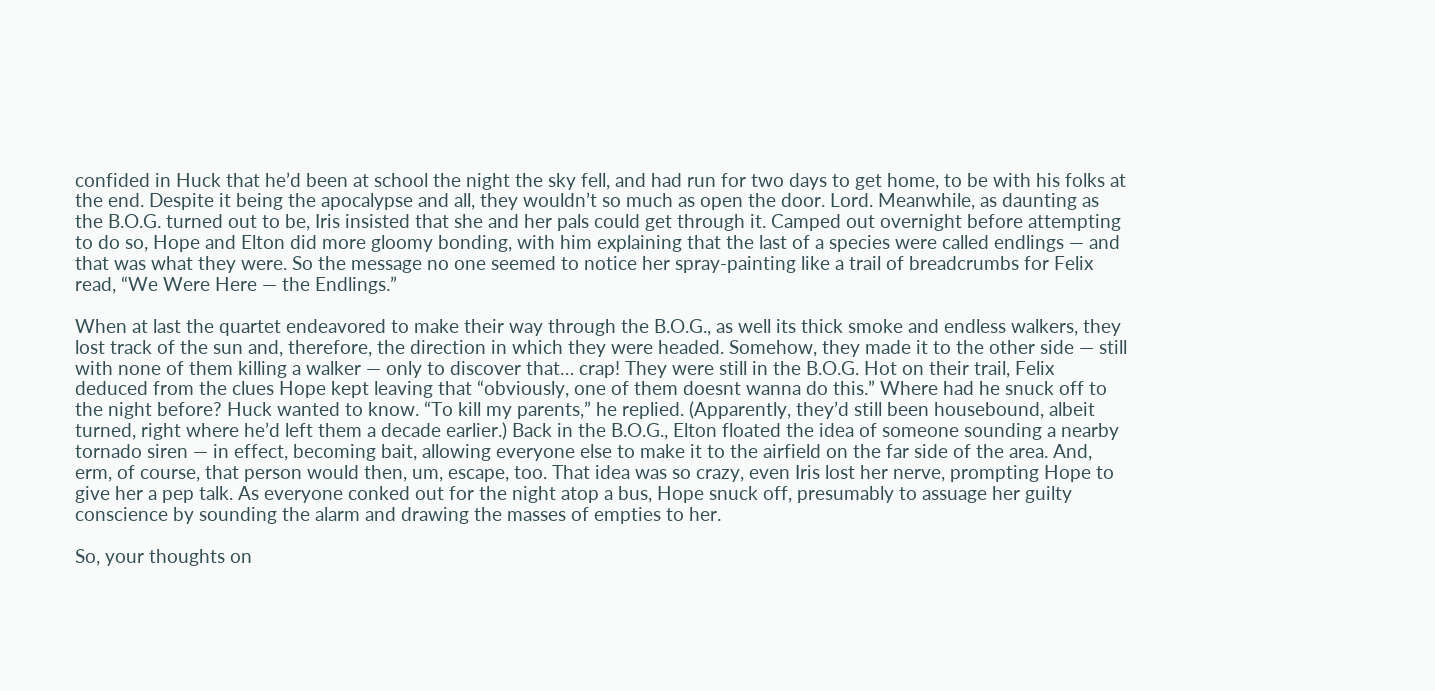confided in Huck that he’d been at school the night the sky fell, and had run for two days to get home, to be with his folks at the end. Despite it being the apocalypse and all, they wouldn’t so much as open the door. Lord. Meanwhile, as daunting as the B.O.G. turned out to be, Iris insisted that she and her pals could get through it. Camped out overnight before attempting to do so, Hope and Elton did more gloomy bonding, with him explaining that the last of a species were called endlings — and that was what they were. So the message no one seemed to notice her spray-painting like a trail of breadcrumbs for Felix read, “We Were Here — the Endlings.”

When at last the quartet endeavored to make their way through the B.O.G., as well its thick smoke and endless walkers, they lost track of the sun and, therefore, the direction in which they were headed. Somehow, they made it to the other side — still with none of them killing a walker — only to discover that… crap! They were still in the B.O.G. Hot on their trail, Felix deduced from the clues Hope kept leaving that “obviously, one of them doesnt wanna do this.” Where had he snuck off to the night before? Huck wanted to know. “To kill my parents,” he replied. (Apparently, they’d still been housebound, albeit turned, right where he’d left them a decade earlier.) Back in the B.O.G., Elton floated the idea of someone sounding a nearby tornado siren — in effect, becoming bait, allowing everyone else to make it to the airfield on the far side of the area. And, erm, of course, that person would then, um, escape, too. That idea was so crazy, even Iris lost her nerve, prompting Hope to give her a pep talk. As everyone conked out for the night atop a bus, Hope snuck off, presumably to assuage her guilty conscience by sounding the alarm and drawing the masses of empties to her.

So, your thoughts on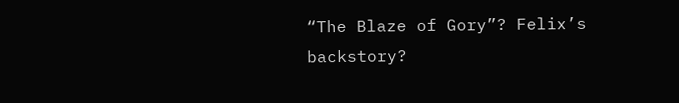“The Blaze of Gory”? Felix’s backstory?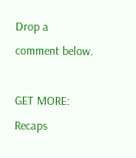Drop a comment below.

GET MORE: Recaps